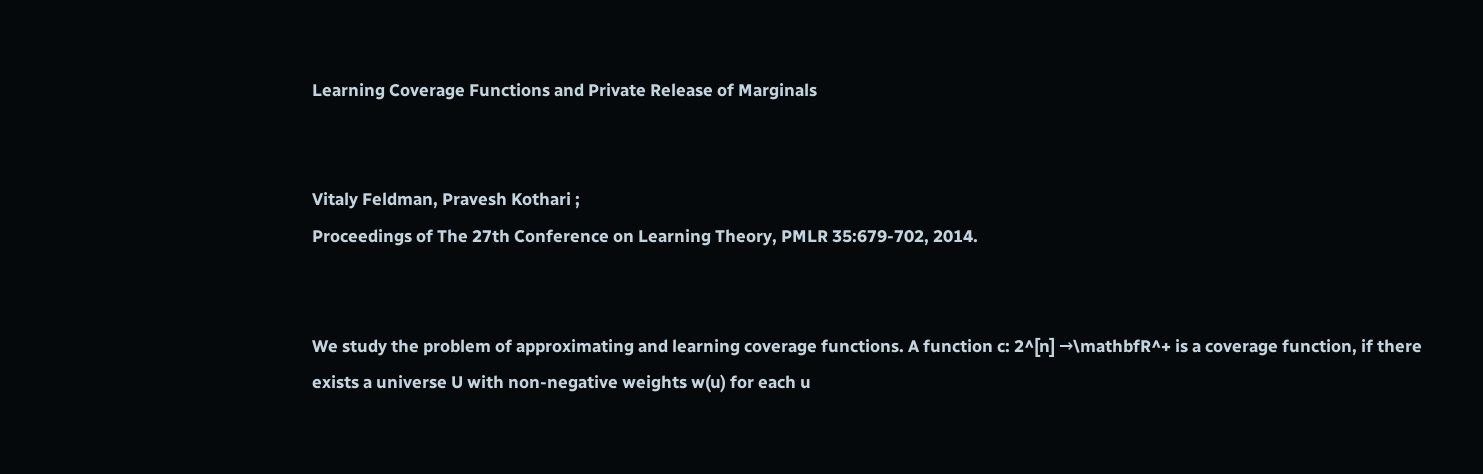Learning Coverage Functions and Private Release of Marginals


Vitaly Feldman, Pravesh Kothari ;
Proceedings of The 27th Conference on Learning Theory, PMLR 35:679-702, 2014.


We study the problem of approximating and learning coverage functions. A function c: 2^[n] →\mathbfR^+ is a coverage function, if there exists a universe U with non-negative weights w(u) for each u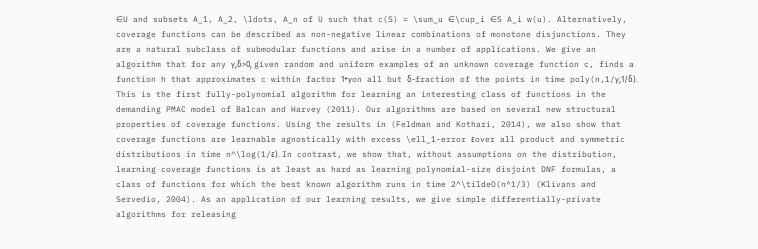∈U and subsets A_1, A_2, \ldots, A_n of U such that c(S) = \sum_u ∈\cup_i ∈S A_i w(u). Alternatively, coverage functions can be described as non-negative linear combinations of monotone disjunctions. They are a natural subclass of submodular functions and arise in a number of applications. We give an algorithm that for any γ,δ>0, given random and uniform examples of an unknown coverage function c, finds a function h that approximates c within factor 1+γon all but δ-fraction of the points in time poly(n,1/γ,1/δ). This is the first fully-polynomial algorithm for learning an interesting class of functions in the demanding PMAC model of Balcan and Harvey (2011). Our algorithms are based on several new structural properties of coverage functions. Using the results in (Feldman and Kothari, 2014), we also show that coverage functions are learnable agnostically with excess \ell_1-error εover all product and symmetric distributions in time n^\log(1/ε). In contrast, we show that, without assumptions on the distribution, learning coverage functions is at least as hard as learning polynomial-size disjoint DNF formulas, a class of functions for which the best known algorithm runs in time 2^\tildeO(n^1/3) (Klivans and Servedio, 2004). As an application of our learning results, we give simple differentially-private algorithms for releasing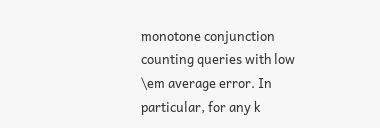monotone conjunction counting queries with low \em average error. In particular, for any k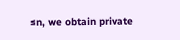≤n, we obtain private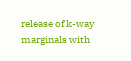release of k-way marginals with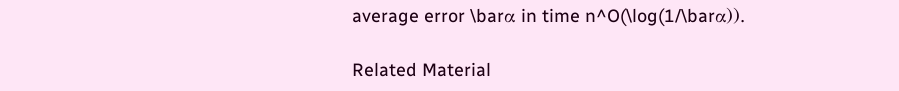average error \barα in time n^O(\log(1/\barα)).

Related Material